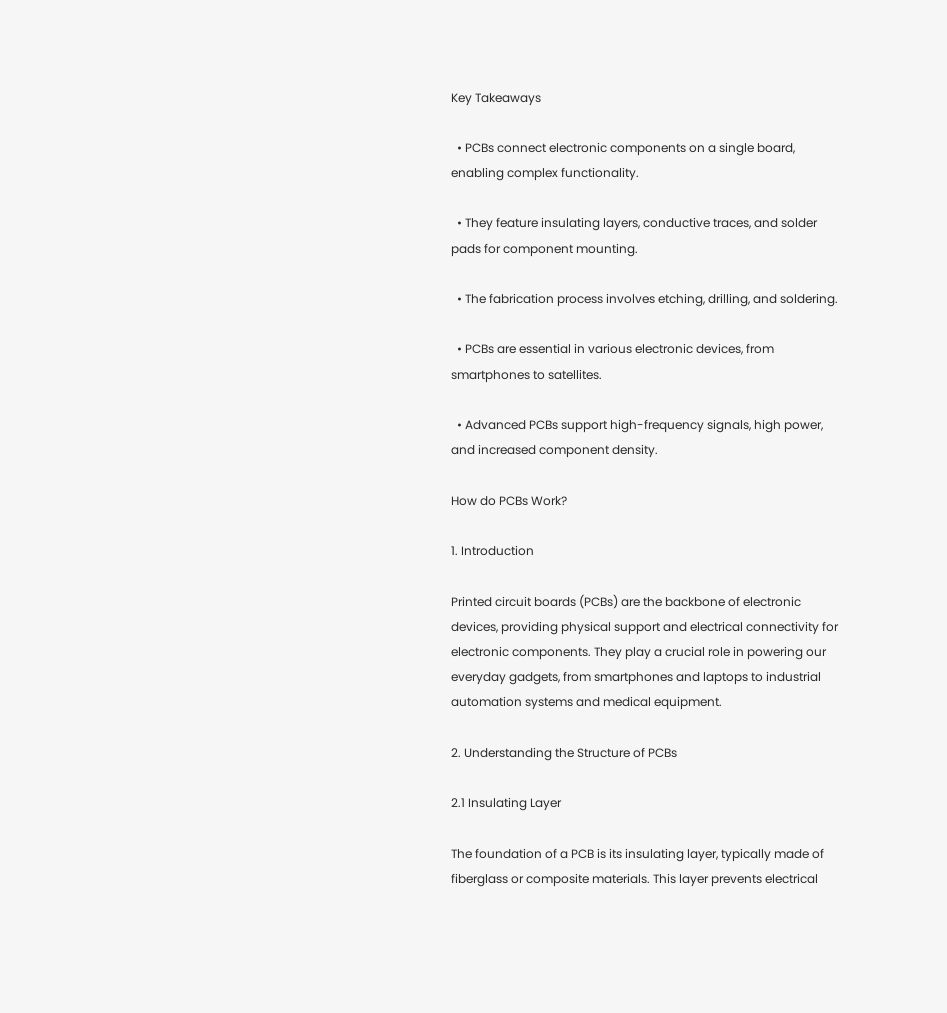Key Takeaways

  • PCBs connect electronic components on a single board, enabling complex functionality.

  • They feature insulating layers, conductive traces, and solder pads for component mounting.

  • The fabrication process involves etching, drilling, and soldering.

  • PCBs are essential in various electronic devices, from smartphones to satellites.

  • Advanced PCBs support high-frequency signals, high power, and increased component density.

How do PCBs Work?

1. Introduction

Printed circuit boards (PCBs) are the backbone of electronic devices, providing physical support and electrical connectivity for electronic components. They play a crucial role in powering our everyday gadgets, from smartphones and laptops to industrial automation systems and medical equipment.

2. Understanding the Structure of PCBs

2.1 Insulating Layer

The foundation of a PCB is its insulating layer, typically made of fiberglass or composite materials. This layer prevents electrical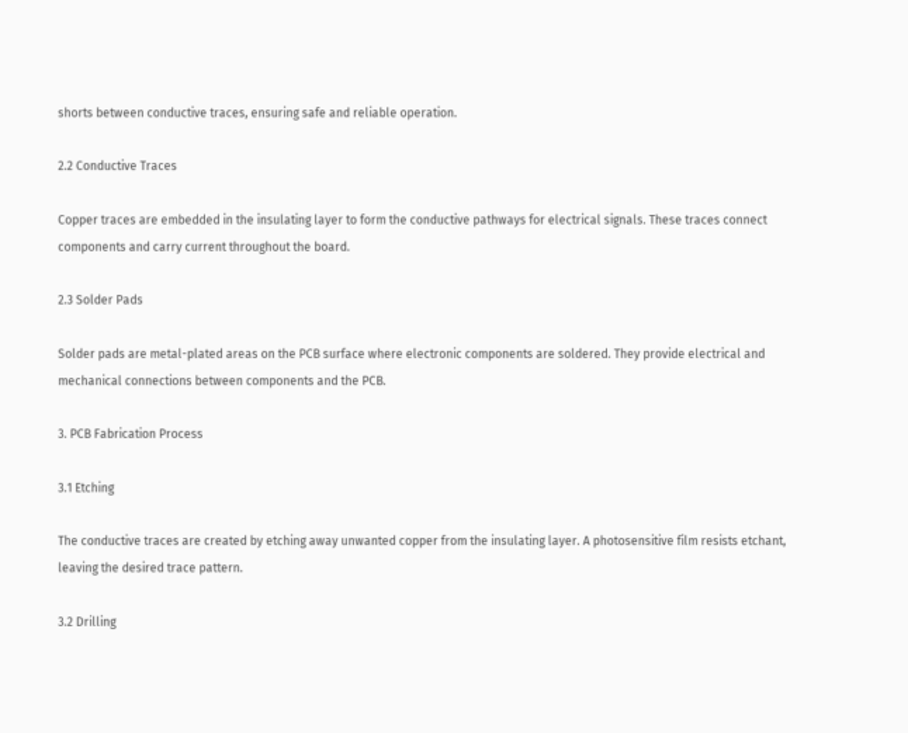shorts between conductive traces, ensuring safe and reliable operation.

2.2 Conductive Traces

Copper traces are embedded in the insulating layer to form the conductive pathways for electrical signals. These traces connect components and carry current throughout the board.

2.3 Solder Pads

Solder pads are metal-plated areas on the PCB surface where electronic components are soldered. They provide electrical and mechanical connections between components and the PCB.

3. PCB Fabrication Process

3.1 Etching

The conductive traces are created by etching away unwanted copper from the insulating layer. A photosensitive film resists etchant, leaving the desired trace pattern.

3.2 Drilling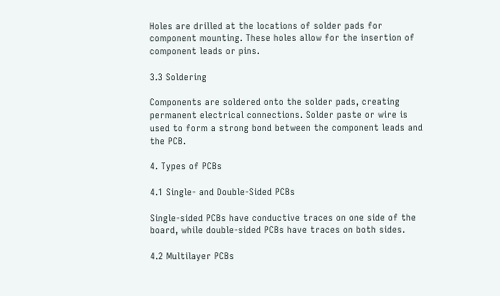Holes are drilled at the locations of solder pads for component mounting. These holes allow for the insertion of component leads or pins.

3.3 Soldering

Components are soldered onto the solder pads, creating permanent electrical connections. Solder paste or wire is used to form a strong bond between the component leads and the PCB.

4. Types of PCBs

4.1 Single- and Double-Sided PCBs

Single-sided PCBs have conductive traces on one side of the board, while double-sided PCBs have traces on both sides.

4.2 Multilayer PCBs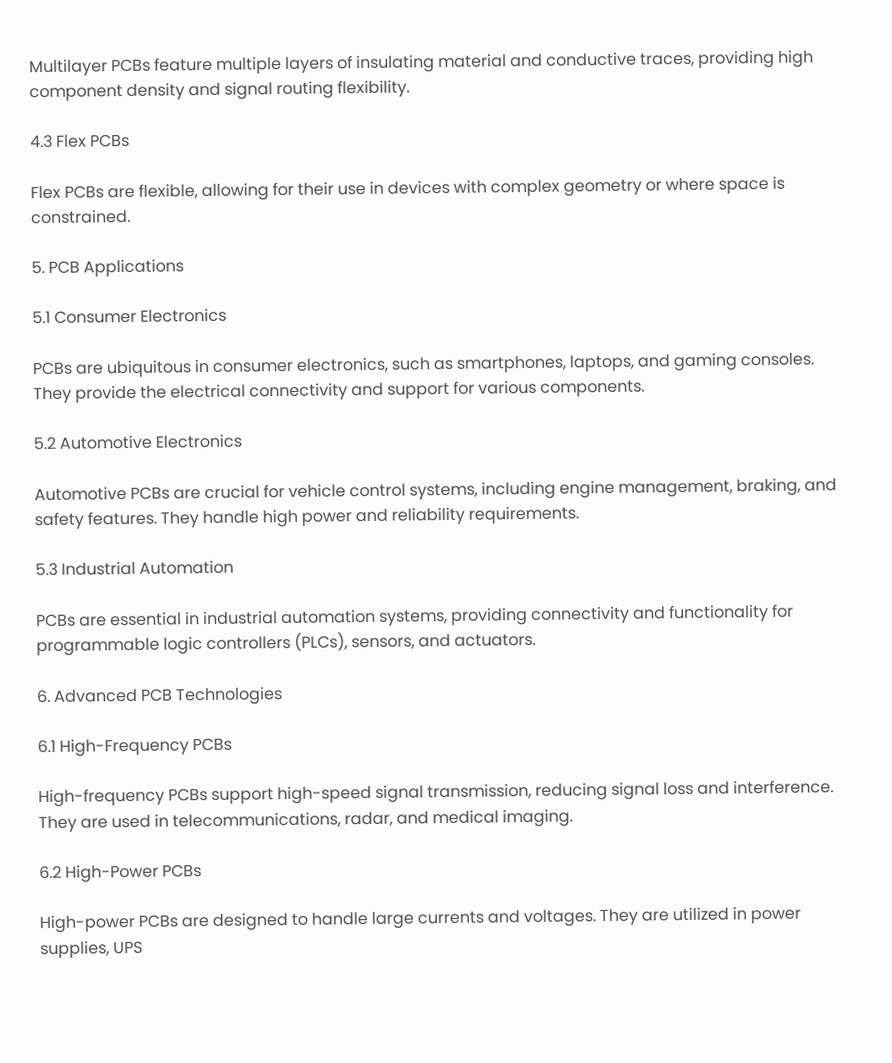Multilayer PCBs feature multiple layers of insulating material and conductive traces, providing high component density and signal routing flexibility.

4.3 Flex PCBs

Flex PCBs are flexible, allowing for their use in devices with complex geometry or where space is constrained.

5. PCB Applications

5.1 Consumer Electronics

PCBs are ubiquitous in consumer electronics, such as smartphones, laptops, and gaming consoles. They provide the electrical connectivity and support for various components.

5.2 Automotive Electronics

Automotive PCBs are crucial for vehicle control systems, including engine management, braking, and safety features. They handle high power and reliability requirements.

5.3 Industrial Automation

PCBs are essential in industrial automation systems, providing connectivity and functionality for programmable logic controllers (PLCs), sensors, and actuators.

6. Advanced PCB Technologies

6.1 High-Frequency PCBs

High-frequency PCBs support high-speed signal transmission, reducing signal loss and interference. They are used in telecommunications, radar, and medical imaging.

6.2 High-Power PCBs

High-power PCBs are designed to handle large currents and voltages. They are utilized in power supplies, UPS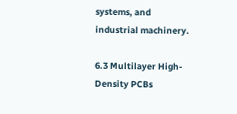systems, and industrial machinery.

6.3 Multilayer High-Density PCBs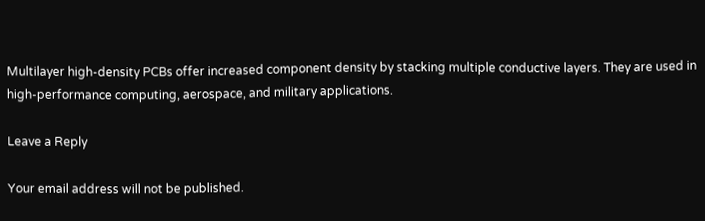Multilayer high-density PCBs offer increased component density by stacking multiple conductive layers. They are used in high-performance computing, aerospace, and military applications.

Leave a Reply

Your email address will not be published.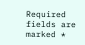Required fields are marked *